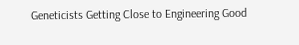Geneticists Getting Close to Engineering Good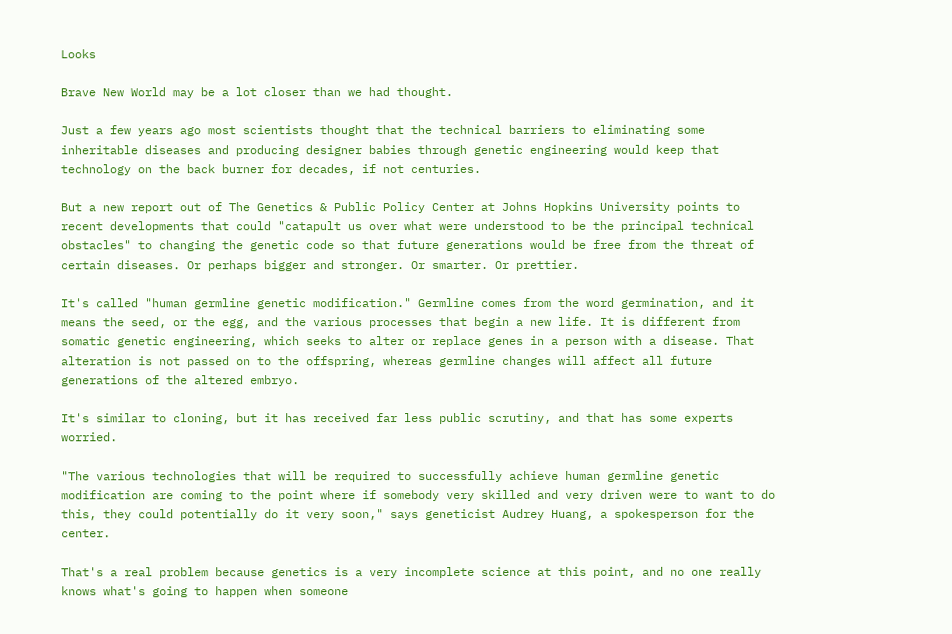Looks

Brave New World may be a lot closer than we had thought.

Just a few years ago most scientists thought that the technical barriers to eliminating some inheritable diseases and producing designer babies through genetic engineering would keep that technology on the back burner for decades, if not centuries.

But a new report out of The Genetics & Public Policy Center at Johns Hopkins University points to recent developments that could "catapult us over what were understood to be the principal technical obstacles" to changing the genetic code so that future generations would be free from the threat of certain diseases. Or perhaps bigger and stronger. Or smarter. Or prettier.

It's called "human germline genetic modification." Germline comes from the word germination, and it means the seed, or the egg, and the various processes that begin a new life. It is different from somatic genetic engineering, which seeks to alter or replace genes in a person with a disease. That alteration is not passed on to the offspring, whereas germline changes will affect all future generations of the altered embryo.

It's similar to cloning, but it has received far less public scrutiny, and that has some experts worried.

"The various technologies that will be required to successfully achieve human germline genetic modification are coming to the point where if somebody very skilled and very driven were to want to do this, they could potentially do it very soon," says geneticist Audrey Huang, a spokesperson for the center.

That's a real problem because genetics is a very incomplete science at this point, and no one really knows what's going to happen when someone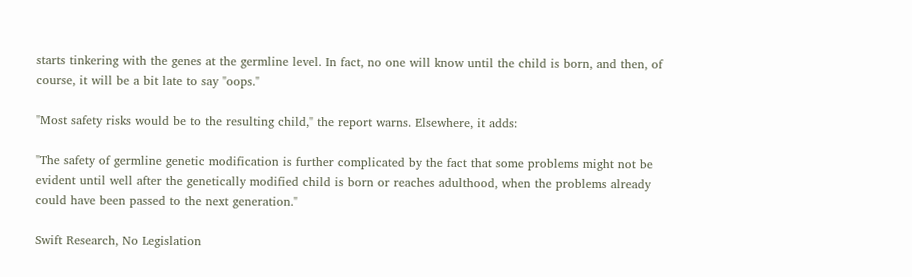starts tinkering with the genes at the germline level. In fact, no one will know until the child is born, and then, of course, it will be a bit late to say "oops."

"Most safety risks would be to the resulting child," the report warns. Elsewhere, it adds:

"The safety of germline genetic modification is further complicated by the fact that some problems might not be evident until well after the genetically modified child is born or reaches adulthood, when the problems already could have been passed to the next generation."

Swift Research, No Legislation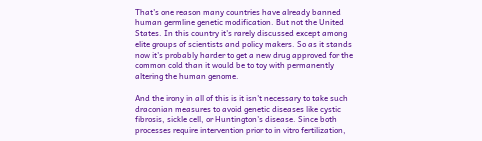That's one reason many countries have already banned human germline genetic modification. But not the United States. In this country it's rarely discussed except among elite groups of scientists and policy makers. So as it stands now it's probably harder to get a new drug approved for the common cold than it would be to toy with permanently altering the human genome.

And the irony in all of this is it isn't necessary to take such draconian measures to avoid genetic diseases like cystic fibrosis, sickle cell, or Huntington's disease. Since both processes require intervention prior to in vitro fertilization,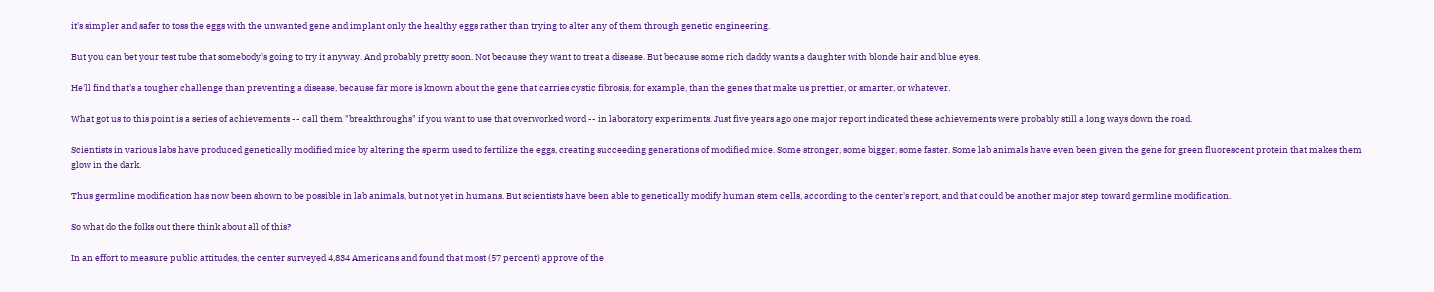it's simpler and safer to toss the eggs with the unwanted gene and implant only the healthy eggs rather than trying to alter any of them through genetic engineering.

But you can bet your test tube that somebody's going to try it anyway. And probably pretty soon. Not because they want to treat a disease. But because some rich daddy wants a daughter with blonde hair and blue eyes.

He'll find that's a tougher challenge than preventing a disease, because far more is known about the gene that carries cystic fibrosis, for example, than the genes that make us prettier, or smarter, or whatever.

What got us to this point is a series of achievements -- call them "breakthroughs" if you want to use that overworked word -- in laboratory experiments. Just five years ago one major report indicated these achievements were probably still a long ways down the road.

Scientists in various labs have produced genetically modified mice by altering the sperm used to fertilize the eggs, creating succeeding generations of modified mice. Some stronger, some bigger, some faster. Some lab animals have even been given the gene for green fluorescent protein that makes them glow in the dark.

Thus germline modification has now been shown to be possible in lab animals, but not yet in humans. But scientists have been able to genetically modify human stem cells, according to the center's report, and that could be another major step toward germline modification.

So what do the folks out there think about all of this?

In an effort to measure public attitudes, the center surveyed 4,834 Americans and found that most (57 percent) approve of the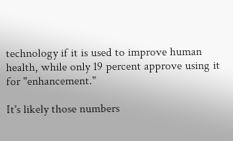technology if it is used to improve human health, while only 19 percent approve using it for "enhancement."

It's likely those numbers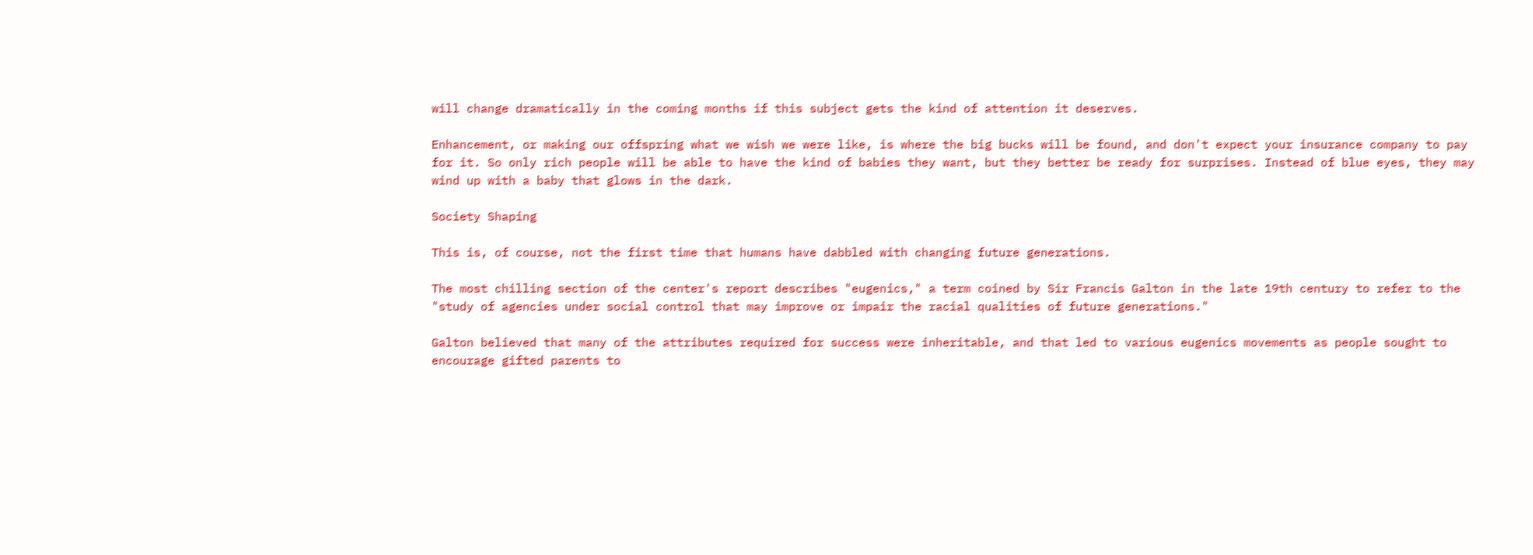will change dramatically in the coming months if this subject gets the kind of attention it deserves.

Enhancement, or making our offspring what we wish we were like, is where the big bucks will be found, and don't expect your insurance company to pay for it. So only rich people will be able to have the kind of babies they want, but they better be ready for surprises. Instead of blue eyes, they may wind up with a baby that glows in the dark.

Society Shaping

This is, of course, not the first time that humans have dabbled with changing future generations.

The most chilling section of the center's report describes "eugenics," a term coined by Sir Francis Galton in the late 19th century to refer to the "study of agencies under social control that may improve or impair the racial qualities of future generations."

Galton believed that many of the attributes required for success were inheritable, and that led to various eugenics movements as people sought to encourage gifted parents to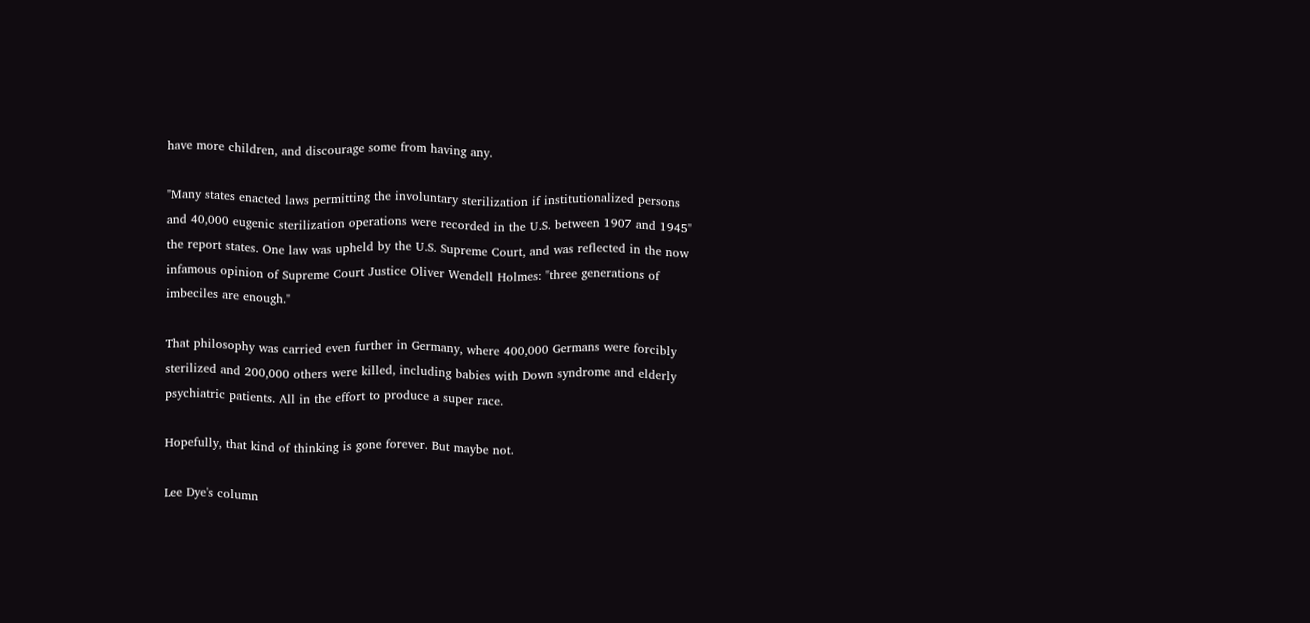have more children, and discourage some from having any.

"Many states enacted laws permitting the involuntary sterilization if institutionalized persons and 40,000 eugenic sterilization operations were recorded in the U.S. between 1907 and 1945" the report states. One law was upheld by the U.S. Supreme Court, and was reflected in the now infamous opinion of Supreme Court Justice Oliver Wendell Holmes: "three generations of imbeciles are enough."

That philosophy was carried even further in Germany, where 400,000 Germans were forcibly sterilized and 200,000 others were killed, including babies with Down syndrome and elderly psychiatric patients. All in the effort to produce a super race.

Hopefully, that kind of thinking is gone forever. But maybe not.

Lee Dye's column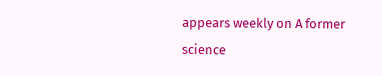appears weekly on A former science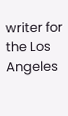writer for the Los Angeles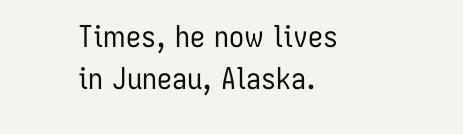Times, he now lives in Juneau, Alaska.